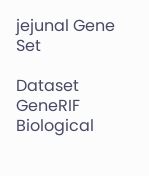jejunal Gene Set

Dataset GeneRIF Biological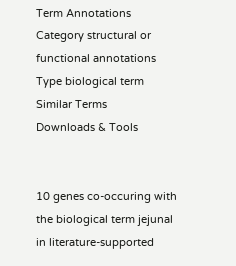Term Annotations
Category structural or functional annotations
Type biological term
Similar Terms
Downloads & Tools


10 genes co-occuring with the biological term jejunal in literature-supported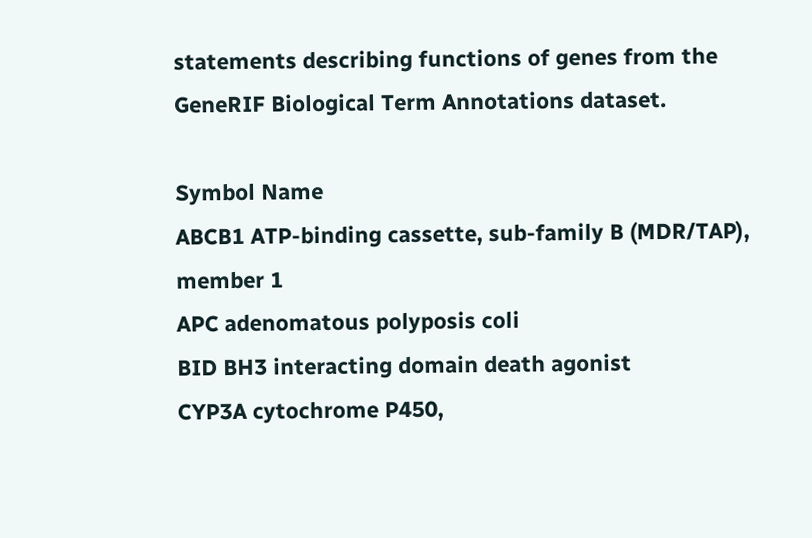statements describing functions of genes from the GeneRIF Biological Term Annotations dataset.

Symbol Name
ABCB1 ATP-binding cassette, sub-family B (MDR/TAP), member 1
APC adenomatous polyposis coli
BID BH3 interacting domain death agonist
CYP3A cytochrome P450,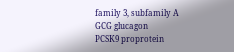family 3, subfamily A
GCG glucagon
PCSK9 proprotein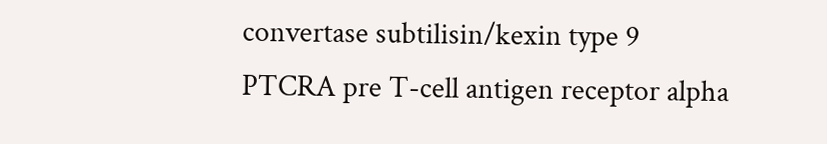convertase subtilisin/kexin type 9
PTCRA pre T-cell antigen receptor alpha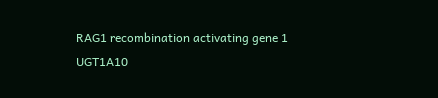RAG1 recombination activating gene 1
UGT1A10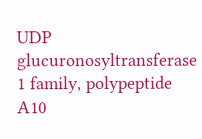UDP glucuronosyltransferase 1 family, polypeptide A10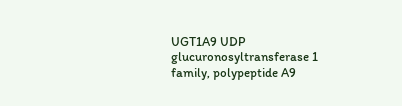UGT1A9 UDP glucuronosyltransferase 1 family, polypeptide A9